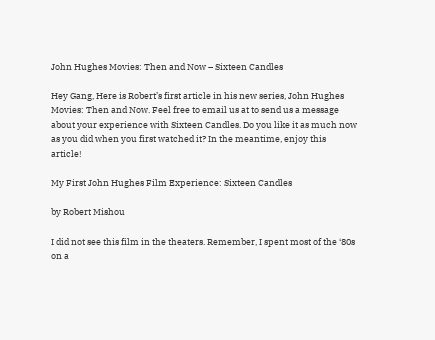John Hughes Movies: Then and Now – Sixteen Candles

Hey Gang, Here is Robert’s first article in his new series, John Hughes Movies: Then and Now. Feel free to email us at to send us a message about your experience with Sixteen Candles. Do you like it as much now as you did when you first watched it? In the meantime, enjoy this article!

My First John Hughes Film Experience: Sixteen Candles

by Robert Mishou

I did not see this film in the theaters. Remember, I spent most of the ‘80s on a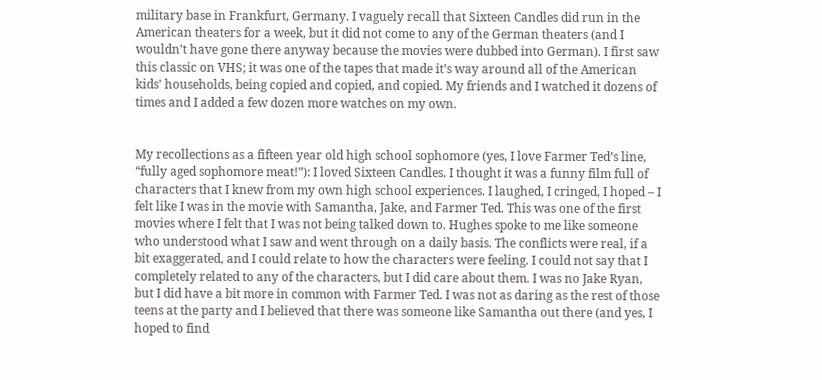military base in Frankfurt, Germany. I vaguely recall that Sixteen Candles did run in the American theaters for a week, but it did not come to any of the German theaters (and I wouldn’t have gone there anyway because the movies were dubbed into German). I first saw this classic on VHS; it was one of the tapes that made it’s way around all of the American kids’ households, being copied and copied, and copied. My friends and I watched it dozens of times and I added a few dozen more watches on my own.


My recollections as a fifteen year old high school sophomore (yes, I love Farmer Ted’s line, “fully aged sophomore meat!”): I loved Sixteen Candles. I thought it was a funny film full of characters that I knew from my own high school experiences. I laughed, I cringed, I hoped – I felt like I was in the movie with Samantha, Jake, and Farmer Ted. This was one of the first movies where I felt that I was not being talked down to. Hughes spoke to me like someone who understood what I saw and went through on a daily basis. The conflicts were real, if a bit exaggerated, and I could relate to how the characters were feeling. I could not say that I completely related to any of the characters, but I did care about them. I was no Jake Ryan, but I did have a bit more in common with Farmer Ted. I was not as daring as the rest of those teens at the party and I believed that there was someone like Samantha out there (and yes, I hoped to find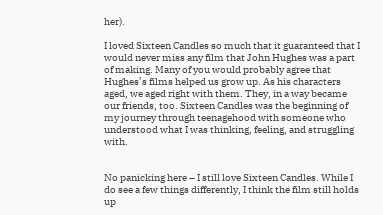her).

I loved Sixteen Candles so much that it guaranteed that I would never miss any film that John Hughes was a part of making. Many of you would probably agree that Hughes’s films helped us grow up. As his characters aged, we aged right with them. They, in a way became our friends, too. Sixteen Candles was the beginning of my journey through teenagehood with someone who understood what I was thinking, feeling, and struggling with.


No panicking here – I still love Sixteen Candles. While I do see a few things differently, I think the film still holds up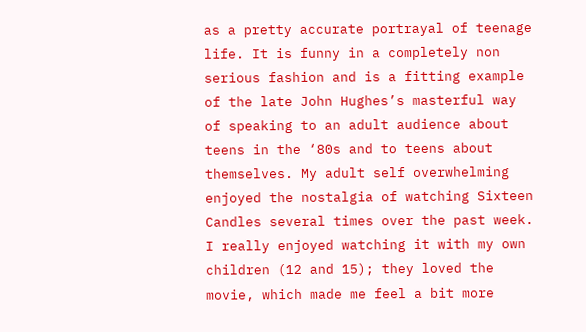as a pretty accurate portrayal of teenage life. It is funny in a completely non serious fashion and is a fitting example of the late John Hughes’s masterful way of speaking to an adult audience about teens in the ‘80s and to teens about themselves. My adult self overwhelming enjoyed the nostalgia of watching Sixteen Candles several times over the past week. I really enjoyed watching it with my own children (12 and 15); they loved the movie, which made me feel a bit more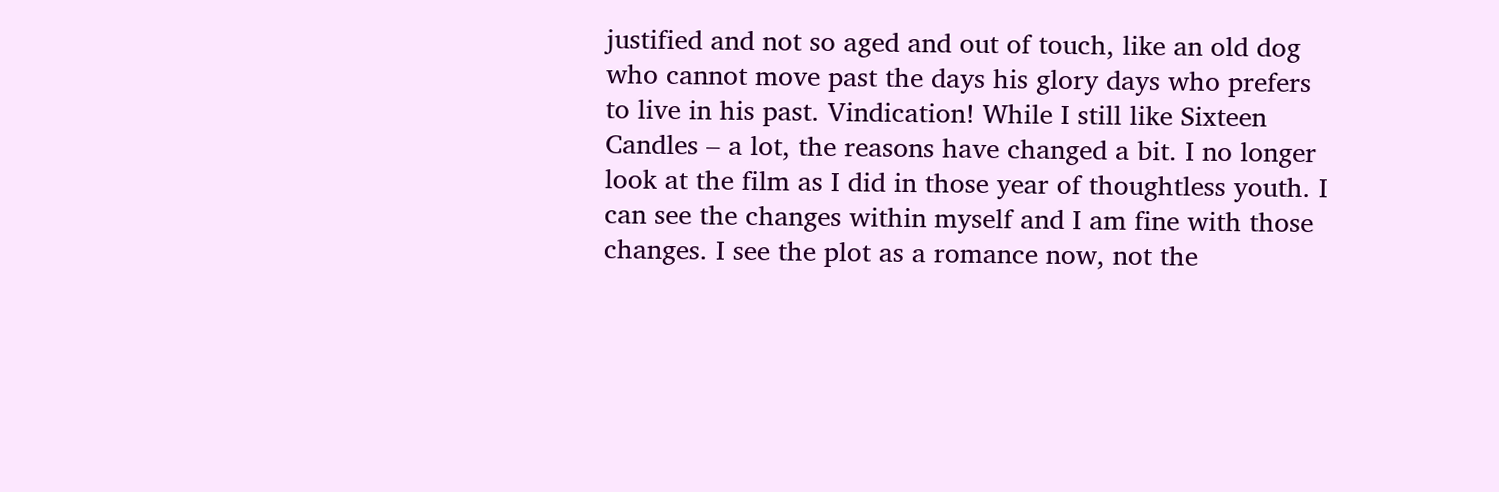justified and not so aged and out of touch, like an old dog who cannot move past the days his glory days who prefers to live in his past. Vindication! While I still like Sixteen Candles – a lot, the reasons have changed a bit. I no longer look at the film as I did in those year of thoughtless youth. I can see the changes within myself and I am fine with those changes. I see the plot as a romance now, not the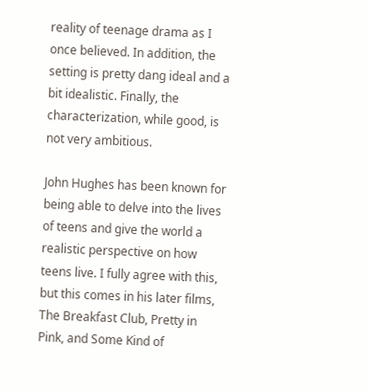reality of teenage drama as I once believed. In addition, the setting is pretty dang ideal and a bit idealistic. Finally, the characterization, while good, is not very ambitious.

John Hughes has been known for being able to delve into the lives of teens and give the world a realistic perspective on how teens live. I fully agree with this, but this comes in his later films, The Breakfast Club, Pretty in Pink, and Some Kind of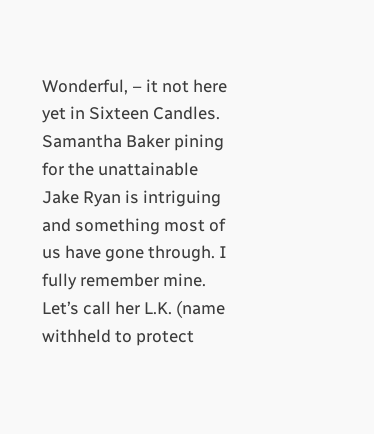Wonderful, – it not here yet in Sixteen Candles. Samantha Baker pining for the unattainable Jake Ryan is intriguing and something most of us have gone through. I fully remember mine. Let’s call her L.K. (name withheld to protect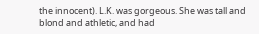the innocent). L.K. was gorgeous. She was tall and blond and athletic, and had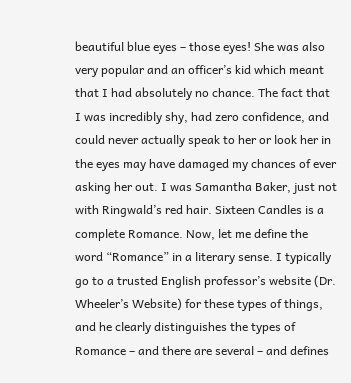beautiful blue eyes – those eyes! She was also very popular and an officer’s kid which meant that I had absolutely no chance. The fact that I was incredibly shy, had zero confidence, and could never actually speak to her or look her in the eyes may have damaged my chances of ever asking her out. I was Samantha Baker, just not with Ringwald’s red hair. Sixteen Candles is a complete Romance. Now, let me define the word “Romance” in a literary sense. I typically go to a trusted English professor’s website (Dr. Wheeler’s Website) for these types of things, and he clearly distinguishes the types of Romance – and there are several – and defines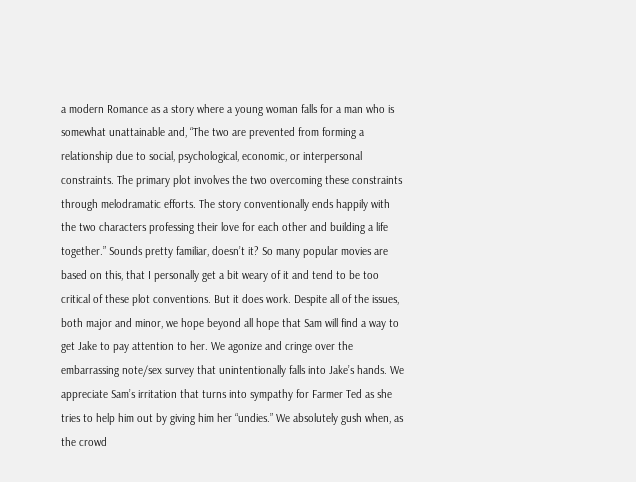a modern Romance as a story where a young woman falls for a man who is somewhat unattainable and, “The two are prevented from forming a relationship due to social, psychological, economic, or interpersonal constraints. The primary plot involves the two overcoming these constraints through melodramatic efforts. The story conventionally ends happily with the two characters professing their love for each other and building a life together.” Sounds pretty familiar, doesn’t it? So many popular movies are based on this, that I personally get a bit weary of it and tend to be too critical of these plot conventions. But it does work. Despite all of the issues, both major and minor, we hope beyond all hope that Sam will find a way to get Jake to pay attention to her. We agonize and cringe over the embarrassing note/sex survey that unintentionally falls into Jake’s hands. We appreciate Sam’s irritation that turns into sympathy for Farmer Ted as she tries to help him out by giving him her “undies.” We absolutely gush when, as the crowd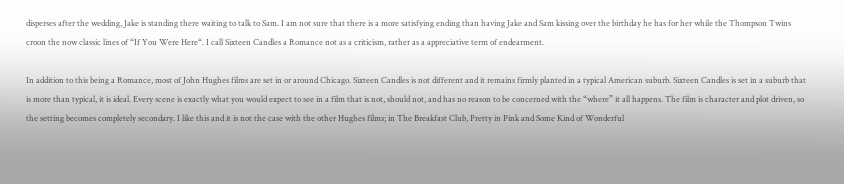disperses after the wedding, Jake is standing there waiting to talk to Sam. I am not sure that there is a more satisfying ending than having Jake and Sam kissing over the birthday he has for her while the Thompson Twins croon the now classic lines of “If You Were Here“. I call Sixteen Candles a Romance not as a criticism, rather as a appreciative term of endearment.

In addition to this being a Romance, most of John Hughes films are set in or around Chicago. Sixteen Candles is not different and it remains firmly planted in a typical American suburb. Sixteen Candles is set in a suburb that is more than typical, it is ideal. Every scene is exactly what you would expect to see in a film that is not, should not, and has no reason to be concerned with the “where” it all happens. The film is character and plot driven, so the setting becomes completely secondary. I like this and it is not the case with the other Hughes films; in The Breakfast Club, Pretty in Pink and Some Kind of Wonderful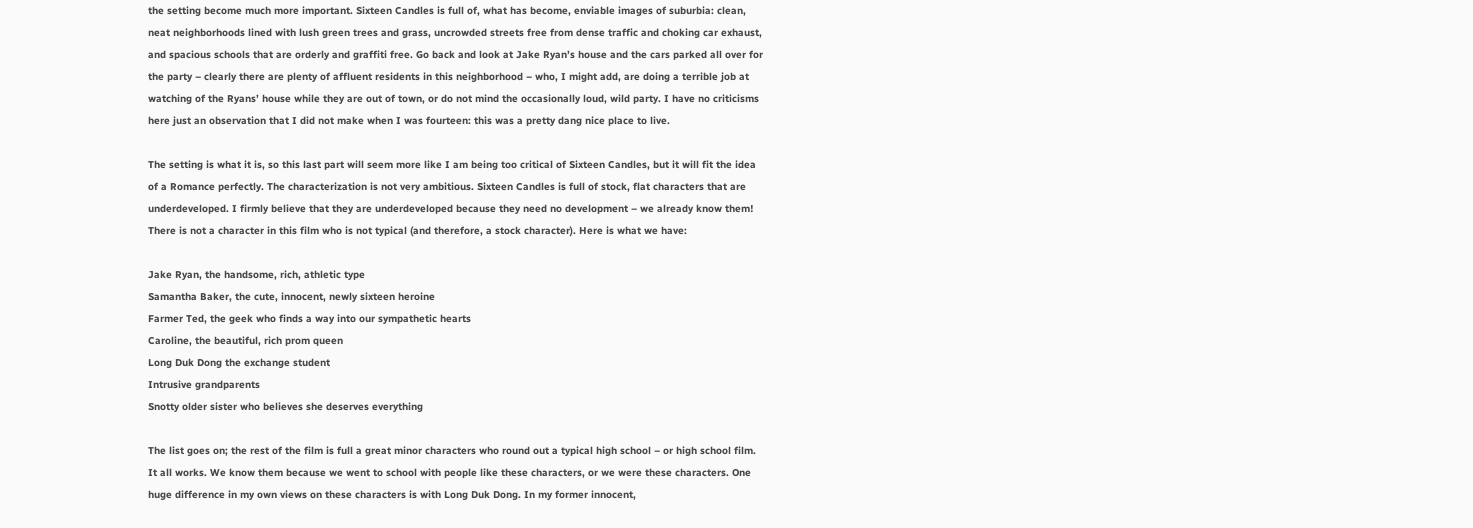the setting become much more important. Sixteen Candles is full of, what has become, enviable images of suburbia: clean, neat neighborhoods lined with lush green trees and grass, uncrowded streets free from dense traffic and choking car exhaust, and spacious schools that are orderly and graffiti free. Go back and look at Jake Ryan’s house and the cars parked all over for the party – clearly there are plenty of affluent residents in this neighborhood – who, I might add, are doing a terrible job at watching of the Ryans’ house while they are out of town, or do not mind the occasionally loud, wild party. I have no criticisms here just an observation that I did not make when I was fourteen: this was a pretty dang nice place to live.

The setting is what it is, so this last part will seem more like I am being too critical of Sixteen Candles, but it will fit the idea of a Romance perfectly. The characterization is not very ambitious. Sixteen Candles is full of stock, flat characters that are underdeveloped. I firmly believe that they are underdeveloped because they need no development – we already know them! There is not a character in this film who is not typical (and therefore, a stock character). Here is what we have:

Jake Ryan, the handsome, rich, athletic type
Samantha Baker, the cute, innocent, newly sixteen heroine
Farmer Ted, the geek who finds a way into our sympathetic hearts
Caroline, the beautiful, rich prom queen
Long Duk Dong the exchange student
Intrusive grandparents
Snotty older sister who believes she deserves everything

The list goes on; the rest of the film is full a great minor characters who round out a typical high school – or high school film. It all works. We know them because we went to school with people like these characters, or we were these characters. One huge difference in my own views on these characters is with Long Duk Dong. In my former innocent,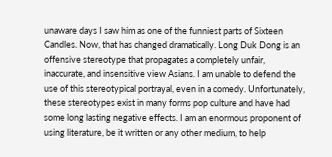unaware days I saw him as one of the funniest parts of Sixteen Candles. Now, that has changed dramatically. Long Duk Dong is an offensive stereotype that propagates a completely unfair, inaccurate, and insensitive view Asians. I am unable to defend the use of this stereotypical portrayal, even in a comedy. Unfortunately, these stereotypes exist in many forms pop culture and have had some long lasting negative effects. I am an enormous proponent of using literature, be it written or any other medium, to help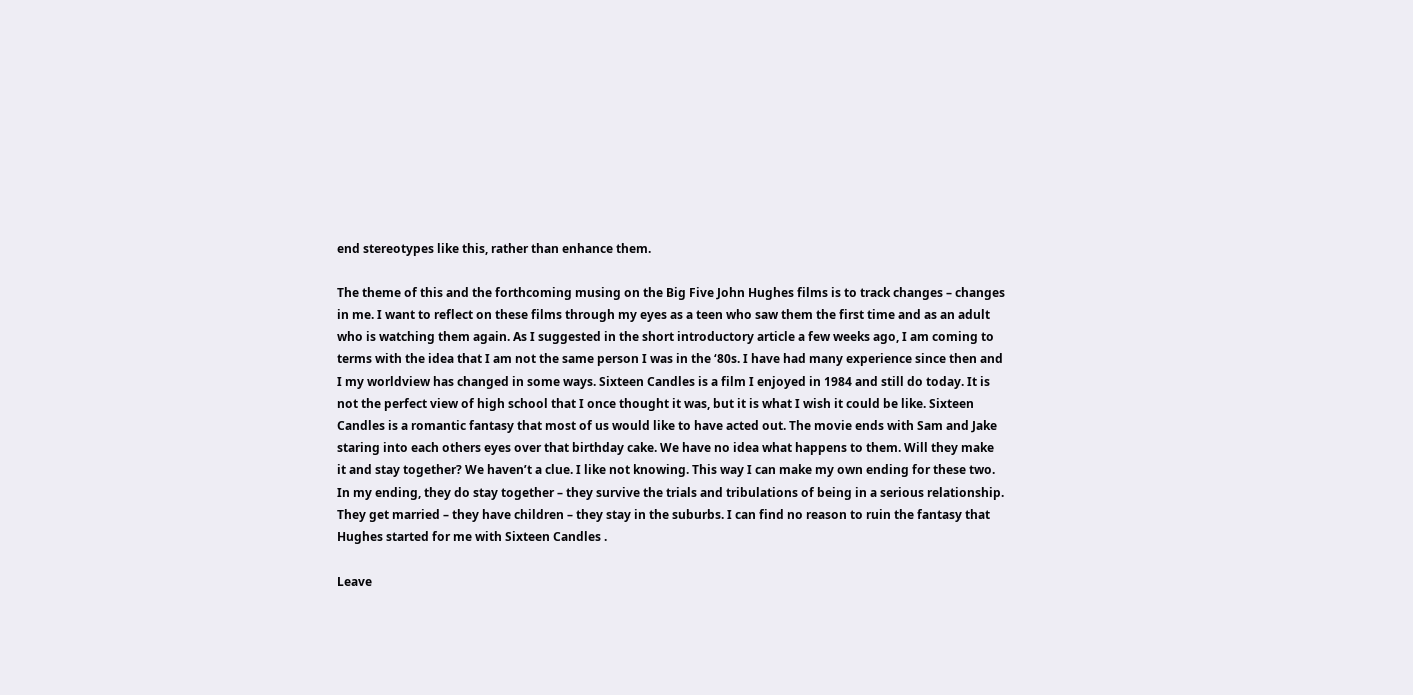end stereotypes like this, rather than enhance them.

The theme of this and the forthcoming musing on the Big Five John Hughes films is to track changes – changes in me. I want to reflect on these films through my eyes as a teen who saw them the first time and as an adult who is watching them again. As I suggested in the short introductory article a few weeks ago, I am coming to terms with the idea that I am not the same person I was in the ‘80s. I have had many experience since then and I my worldview has changed in some ways. Sixteen Candles is a film I enjoyed in 1984 and still do today. It is not the perfect view of high school that I once thought it was, but it is what I wish it could be like. Sixteen Candles is a romantic fantasy that most of us would like to have acted out. The movie ends with Sam and Jake staring into each others eyes over that birthday cake. We have no idea what happens to them. Will they make it and stay together? We haven’t a clue. I like not knowing. This way I can make my own ending for these two. In my ending, they do stay together – they survive the trials and tribulations of being in a serious relationship. They get married – they have children – they stay in the suburbs. I can find no reason to ruin the fantasy that Hughes started for me with Sixteen Candles .

Leave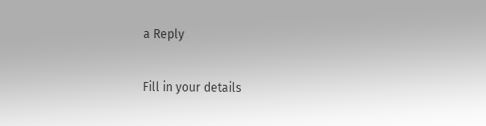a Reply

Fill in your details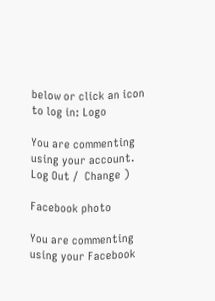below or click an icon to log in: Logo

You are commenting using your account. Log Out /  Change )

Facebook photo

You are commenting using your Facebook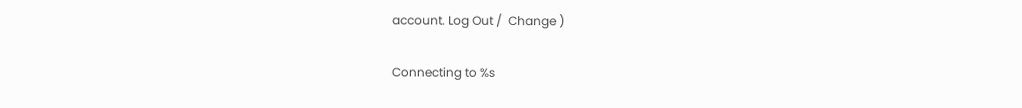account. Log Out /  Change )

Connecting to %s